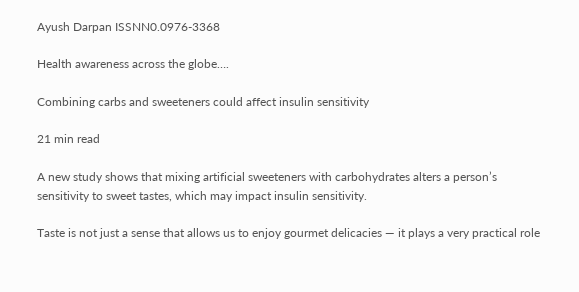Ayush Darpan ISSNN0.0976-3368

Health awareness across the globe….

Combining carbs and sweeteners could affect insulin sensitivity

21 min read

A new study shows that mixing artificial sweeteners with carbohydrates alters a person’s sensitivity to sweet tastes, which may impact insulin sensitivity.

Taste is not just a sense that allows us to enjoy gourmet delicacies — it plays a very practical role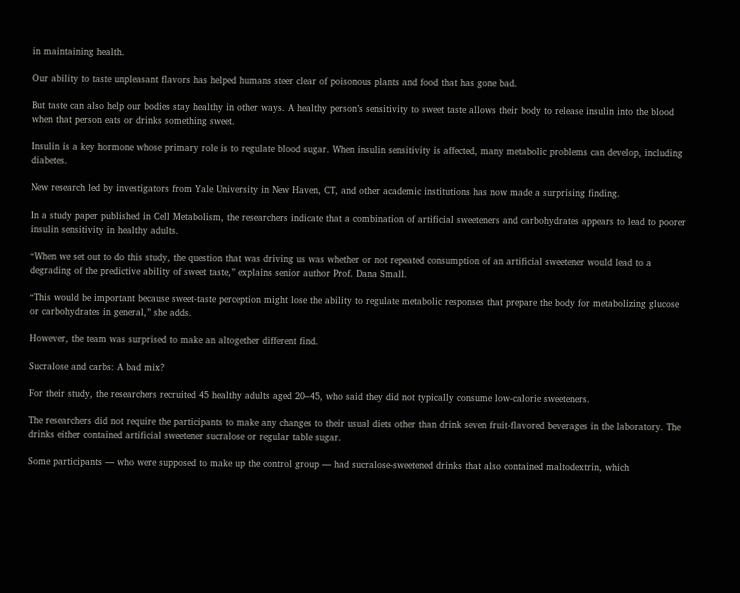in maintaining health.

Our ability to taste unpleasant flavors has helped humans steer clear of poisonous plants and food that has gone bad.

But taste can also help our bodies stay healthy in other ways. A healthy person’s sensitivity to sweet taste allows their body to release insulin into the blood when that person eats or drinks something sweet.

Insulin is a key hormone whose primary role is to regulate blood sugar. When insulin sensitivity is affected, many metabolic problems can develop, including diabetes.

New research led by investigators from Yale University in New Haven, CT, and other academic institutions has now made a surprising finding.

In a study paper published in Cell Metabolism, the researchers indicate that a combination of artificial sweeteners and carbohydrates appears to lead to poorer insulin sensitivity in healthy adults.

“When we set out to do this study, the question that was driving us was whether or not repeated consumption of an artificial sweetener would lead to a degrading of the predictive ability of sweet taste,” explains senior author Prof. Dana Small.

“This would be important because sweet-taste perception might lose the ability to regulate metabolic responses that prepare the body for metabolizing glucose or carbohydrates in general,” she adds.

However, the team was surprised to make an altogether different find.

Sucralose and carbs: A bad mix?

For their study, the researchers recruited 45 healthy adults aged 20–45, who said they did not typically consume low-calorie sweeteners.

The researchers did not require the participants to make any changes to their usual diets other than drink seven fruit-flavored beverages in the laboratory. The drinks either contained artificial sweetener sucralose or regular table sugar.

Some participants — who were supposed to make up the control group — had sucralose-sweetened drinks that also contained maltodextrin, which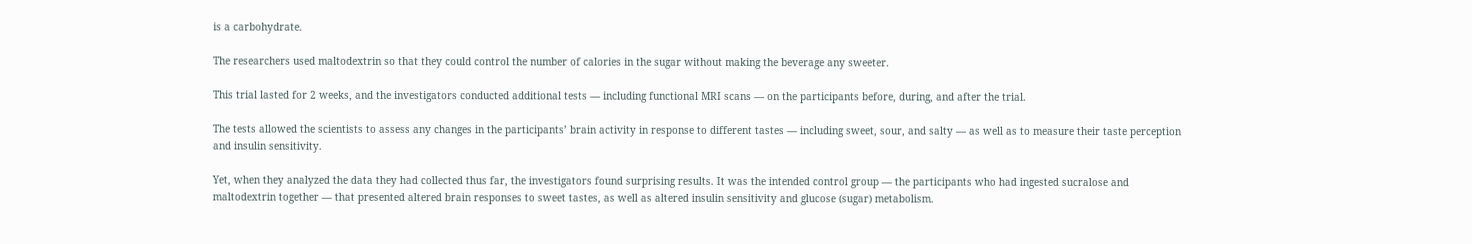is a carbohydrate.

The researchers used maltodextrin so that they could control the number of calories in the sugar without making the beverage any sweeter.

This trial lasted for 2 weeks, and the investigators conducted additional tests — including functional MRI scans — on the participants before, during, and after the trial.

The tests allowed the scientists to assess any changes in the participants’ brain activity in response to different tastes — including sweet, sour, and salty — as well as to measure their taste perception and insulin sensitivity.

Yet, when they analyzed the data they had collected thus far, the investigators found surprising results. It was the intended control group — the participants who had ingested sucralose and maltodextrin together — that presented altered brain responses to sweet tastes, as well as altered insulin sensitivity and glucose (sugar) metabolism.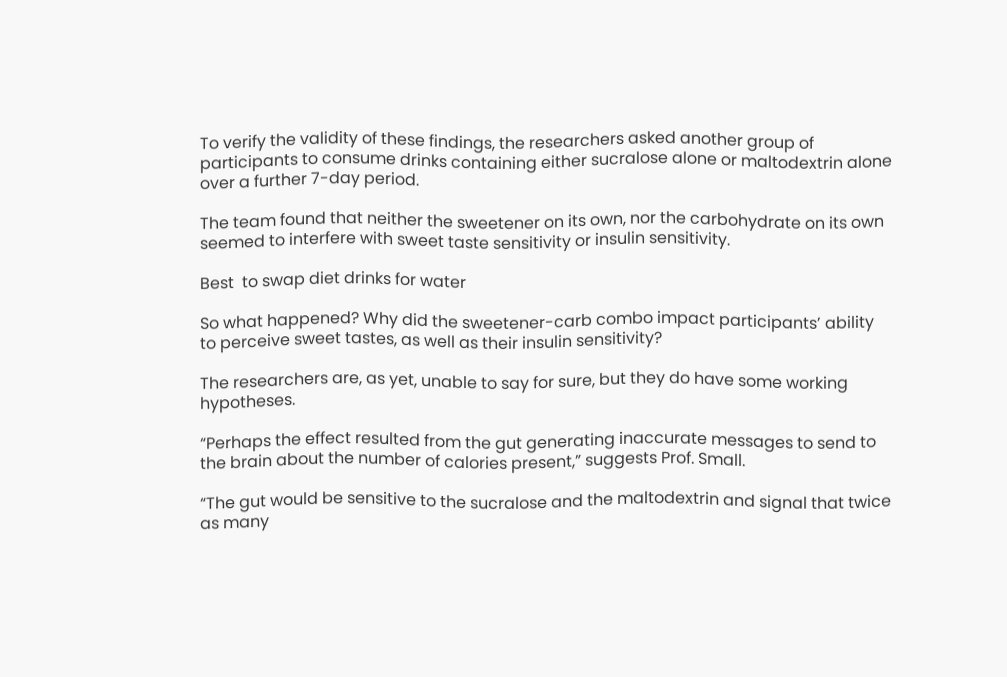To verify the validity of these findings, the researchers asked another group of participants to consume drinks containing either sucralose alone or maltodextrin alone over a further 7-day period.

The team found that neither the sweetener on its own, nor the carbohydrate on its own seemed to interfere with sweet taste sensitivity or insulin sensitivity.

Best  to swap diet drinks for water

So what happened? Why did the sweetener-carb combo impact participants’ ability to perceive sweet tastes, as well as their insulin sensitivity?

The researchers are, as yet, unable to say for sure, but they do have some working hypotheses.

“Perhaps the effect resulted from the gut generating inaccurate messages to send to the brain about the number of calories present,” suggests Prof. Small.

“The gut would be sensitive to the sucralose and the maltodextrin and signal that twice as many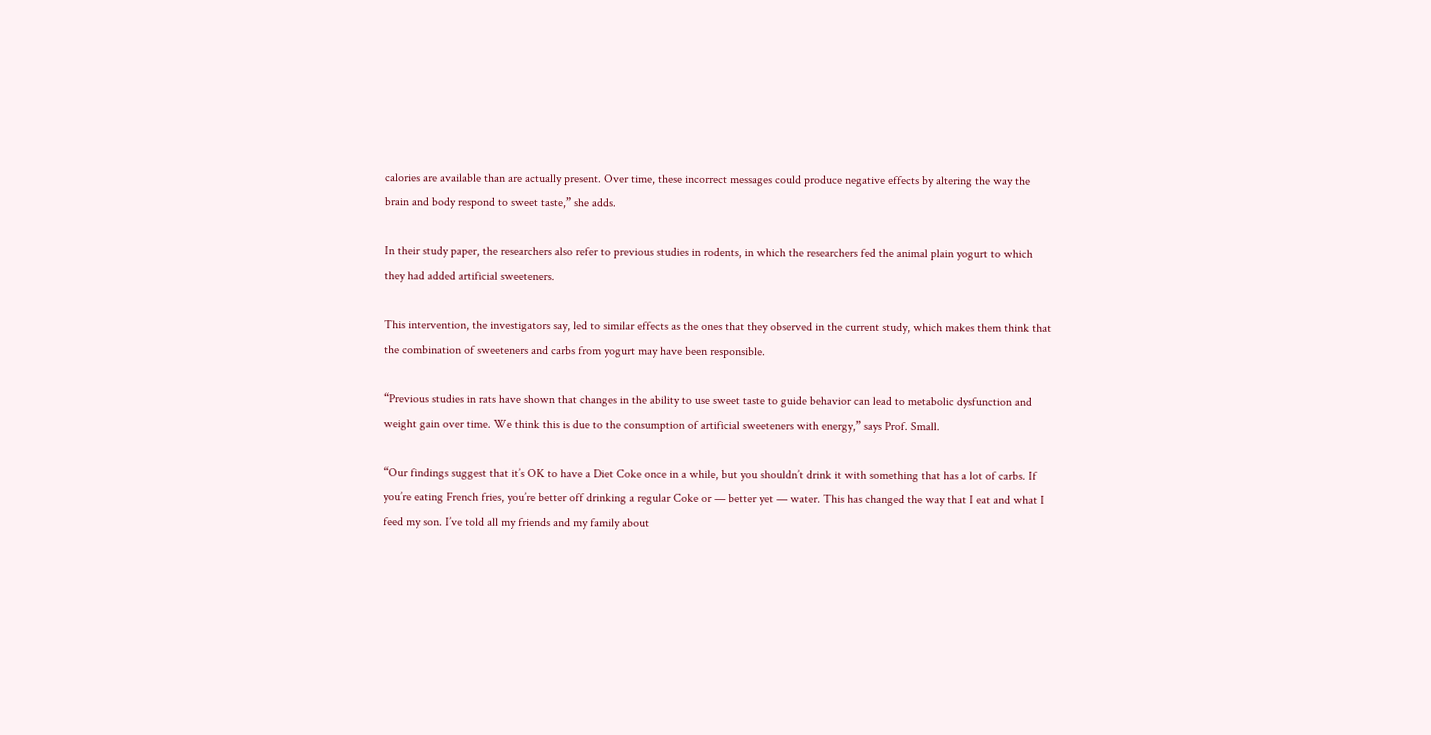calories are available than are actually present. Over time, these incorrect messages could produce negative effects by altering the way the brain and body respond to sweet taste,” she adds.

In their study paper, the researchers also refer to previous studies in rodents, in which the researchers fed the animal plain yogurt to which they had added artificial sweeteners.

This intervention, the investigators say, led to similar effects as the ones that they observed in the current study, which makes them think that the combination of sweeteners and carbs from yogurt may have been responsible.

“Previous studies in rats have shown that changes in the ability to use sweet taste to guide behavior can lead to metabolic dysfunction and weight gain over time. We think this is due to the consumption of artificial sweeteners with energy,” says Prof. Small.

“Our findings suggest that it’s OK to have a Diet Coke once in a while, but you shouldn’t drink it with something that has a lot of carbs. If you’re eating French fries, you’re better off drinking a regular Coke or — better yet — water. This has changed the way that I eat and what I feed my son. I’ve told all my friends and my family about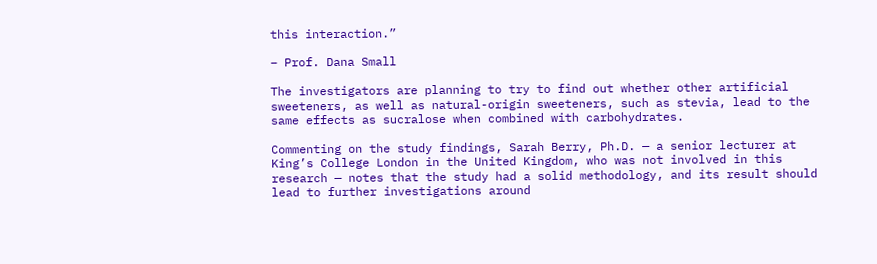this interaction.”

– Prof. Dana Small

The investigators are planning to try to find out whether other artificial sweeteners, as well as natural-origin sweeteners, such as stevia, lead to the same effects as sucralose when combined with carbohydrates.

Commenting on the study findings, Sarah Berry, Ph.D. — a senior lecturer at King’s College London in the United Kingdom, who was not involved in this research — notes that the study had a solid methodology, and its result should lead to further investigations around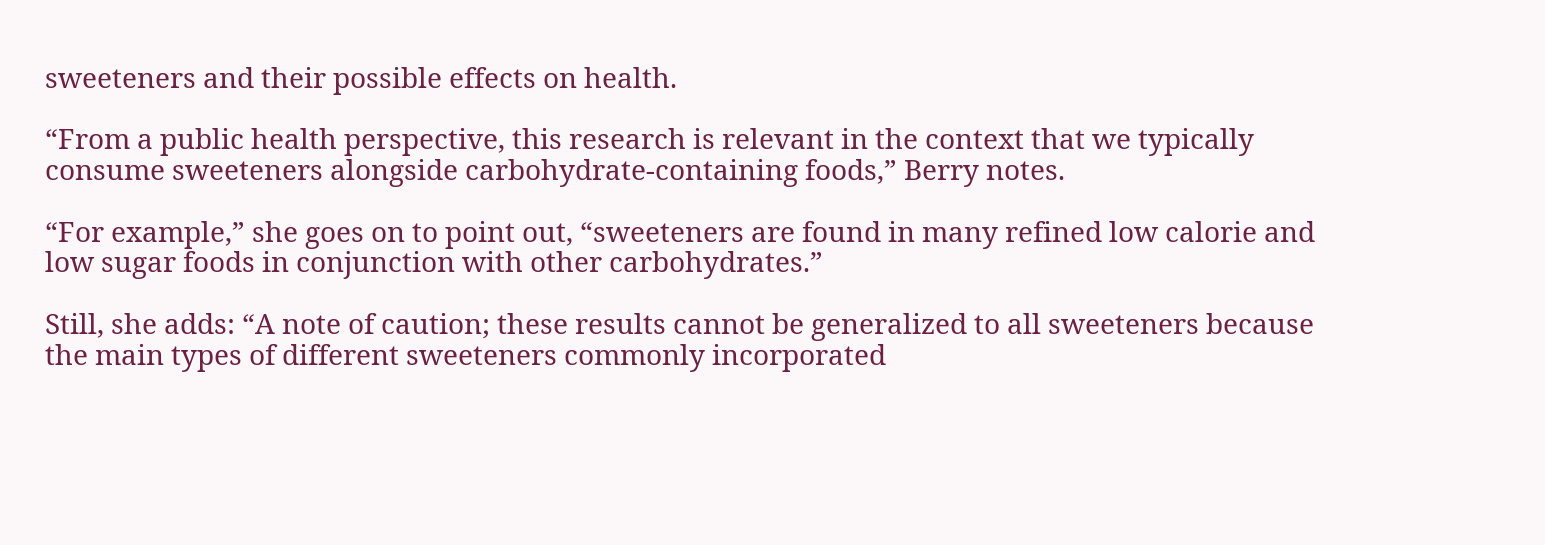sweeteners and their possible effects on health.

“From a public health perspective, this research is relevant in the context that we typically consume sweeteners alongside carbohydrate-containing foods,” Berry notes.

“For example,” she goes on to point out, “sweeteners are found in many refined low calorie and low sugar foods in conjunction with other carbohydrates.”

Still, she adds: “A note of caution; these results cannot be generalized to all sweeteners because the main types of different sweeteners commonly incorporated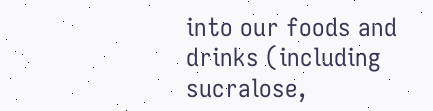into our foods and drinks (including sucralose,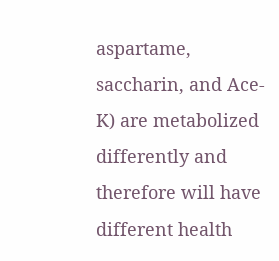aspartame, saccharin, and Ace-K) are metabolized differently and therefore will have different health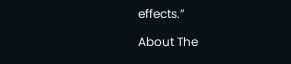effects.”

About The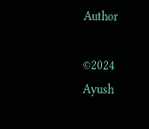Author

©2024 Ayush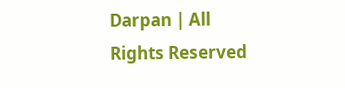Darpan | All Rights Reserved